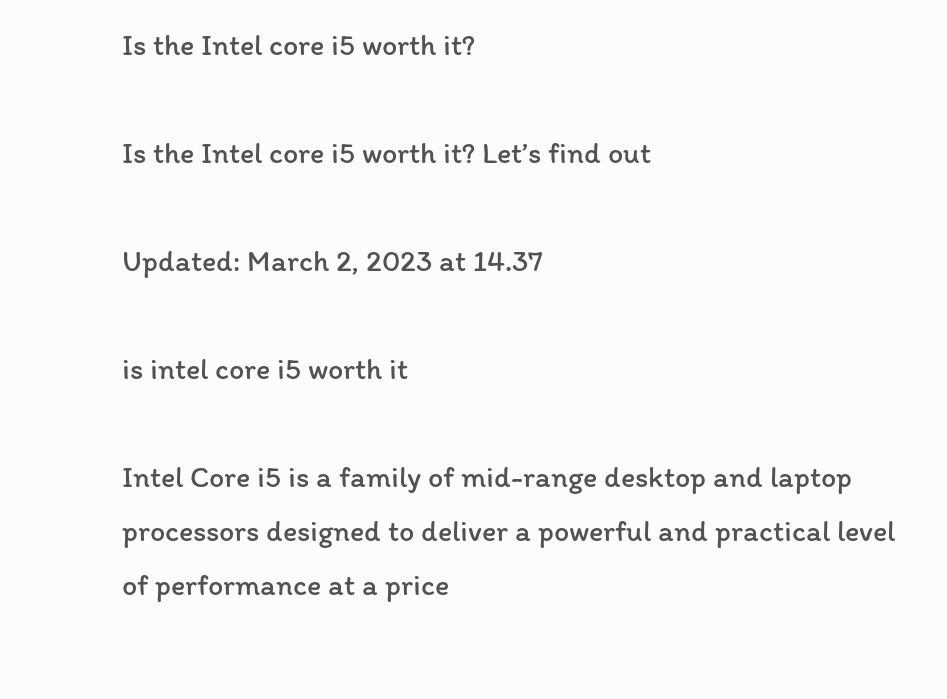Is the Intel core i5 worth it?

Is the Intel core i5 worth it? Let’s find out

Updated: March 2, 2023 at 14.37

is intel core i5 worth it

Intel Core i5 is a family of mid-range desktop and laptop processors designed to deliver a powerful and practical level of performance at a price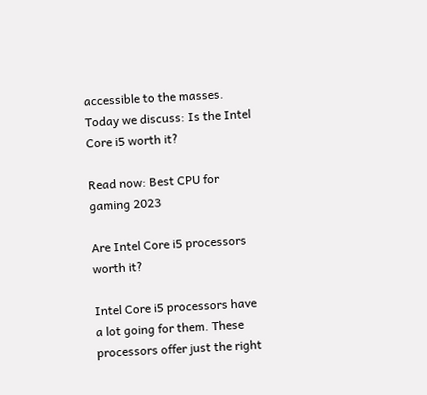accessible to the masses. Today we discuss: Is the Intel Core i5 worth it?

Read now: Best CPU for gaming 2023

Are Intel Core i5 processors worth it?

Intel Core i5 processors have a lot going for them. These processors offer just the right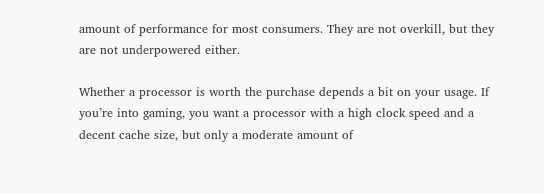amount of performance for most consumers. They are not overkill, but they are not underpowered either.

Whether a processor is worth the purchase depends a bit on your usage. If you’re into gaming, you want a processor with a high clock speed and a decent cache size, but only a moderate amount of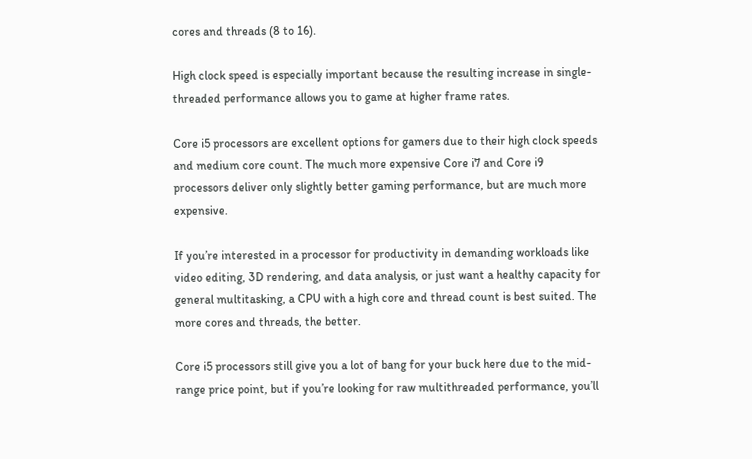cores and threads (8 to 16).

High clock speed is especially important because the resulting increase in single-threaded performance allows you to game at higher frame rates.

Core i5 processors are excellent options for gamers due to their high clock speeds and medium core count. The much more expensive Core i7 and Core i9 processors deliver only slightly better gaming performance, but are much more expensive.

If you’re interested in a processor for productivity in demanding workloads like video editing, 3D rendering, and data analysis, or just want a healthy capacity for general multitasking, a CPU with a high core and thread count is best suited. The more cores and threads, the better.

Core i5 processors still give you a lot of bang for your buck here due to the mid-range price point, but if you’re looking for raw multithreaded performance, you’ll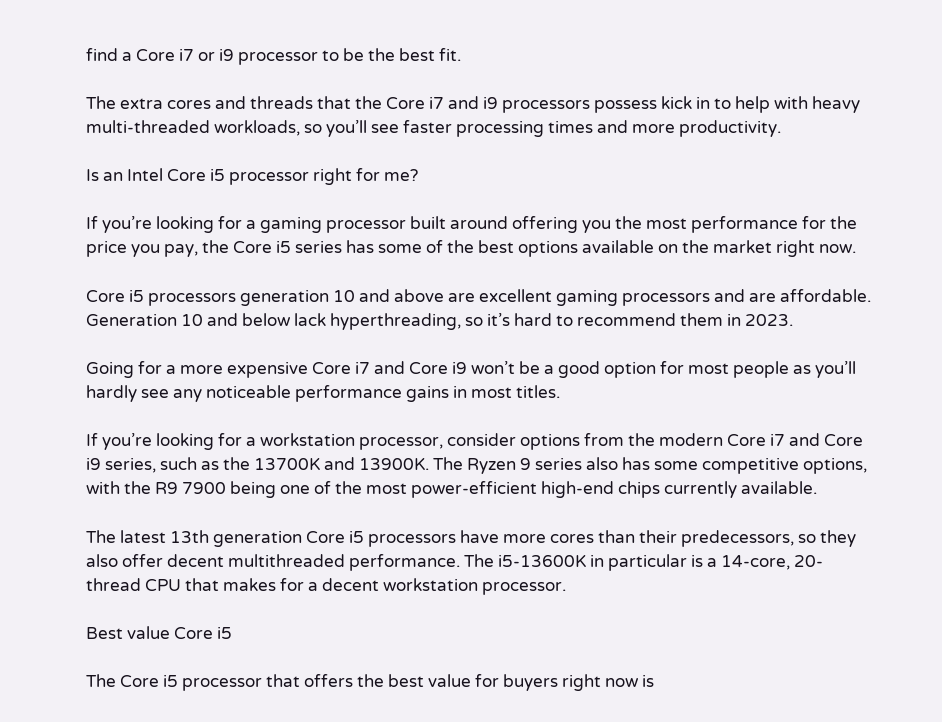find a Core i7 or i9 processor to be the best fit.

The extra cores and threads that the Core i7 and i9 processors possess kick in to help with heavy multi-threaded workloads, so you’ll see faster processing times and more productivity.

Is an Intel Core i5 processor right for me?

If you’re looking for a gaming processor built around offering you the most performance for the price you pay, the Core i5 series has some of the best options available on the market right now.

Core i5 processors generation 10 and above are excellent gaming processors and are affordable. Generation 10 and below lack hyperthreading, so it’s hard to recommend them in 2023.

Going for a more expensive Core i7 and Core i9 won’t be a good option for most people as you’ll hardly see any noticeable performance gains in most titles.

If you’re looking for a workstation processor, consider options from the modern Core i7 and Core i9 series, such as the 13700K and 13900K. The Ryzen 9 series also has some competitive options, with the R9 7900 being one of the most power-efficient high-end chips currently available.

The latest 13th generation Core i5 processors have more cores than their predecessors, so they also offer decent multithreaded performance. The i5-13600K in particular is a 14-core, 20-thread CPU that makes for a decent workstation processor.

Best value Core i5

The Core i5 processor that offers the best value for buyers right now is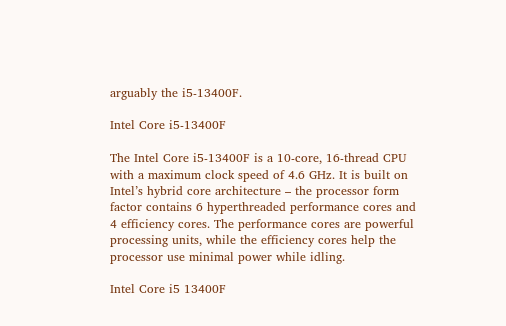arguably the i5-13400F.

Intel Core i5-13400F

The Intel Core i5-13400F is a 10-core, 16-thread CPU with a maximum clock speed of 4.6 GHz. It is built on Intel’s hybrid core architecture – the processor form factor contains 6 hyperthreaded performance cores and 4 efficiency cores. The performance cores are powerful processing units, while the efficiency cores help the processor use minimal power while idling.

Intel Core i5 13400F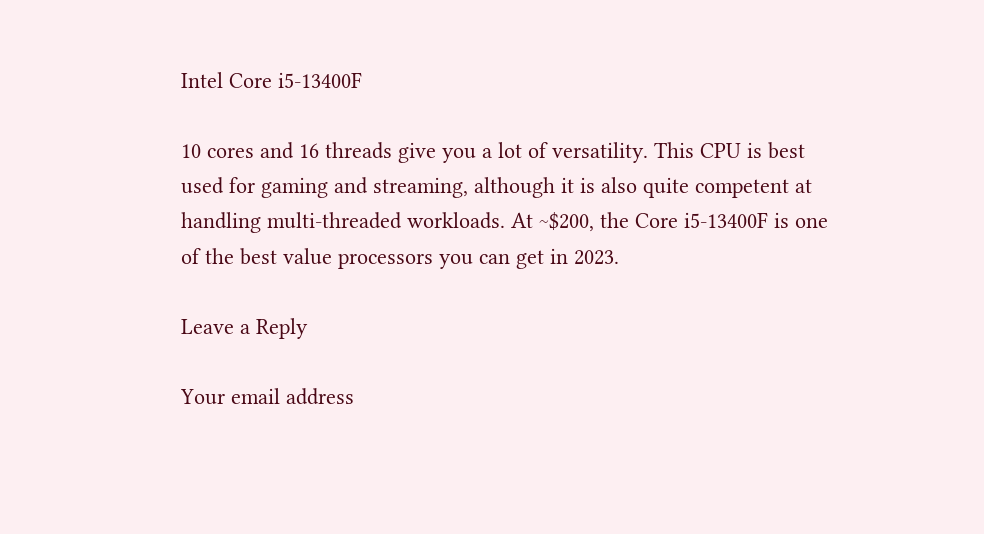Intel Core i5-13400F

10 cores and 16 threads give you a lot of versatility. This CPU is best used for gaming and streaming, although it is also quite competent at handling multi-threaded workloads. At ~$200, the Core i5-13400F is one of the best value processors you can get in 2023.

Leave a Reply

Your email address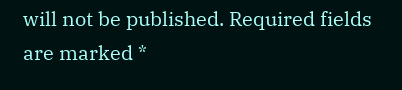will not be published. Required fields are marked *